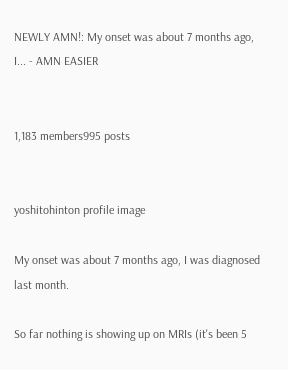NEWLY AMN!: My onset was about 7 months ago, I... - AMN EASIER


1,183 members995 posts


yoshitohinton profile image

My onset was about 7 months ago, I was diagnosed last month.

So far nothing is showing up on MRIs (it's been 5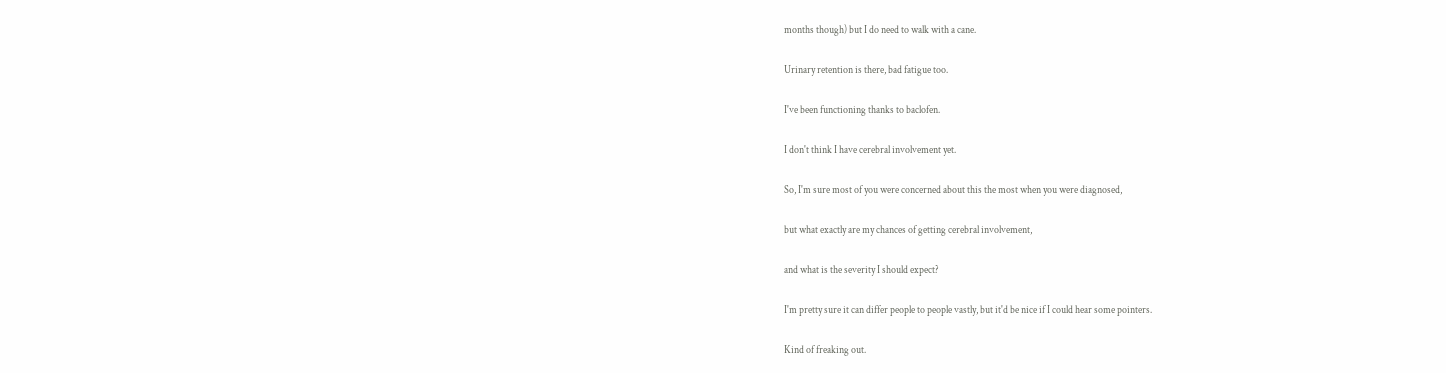months though) but I do need to walk with a cane.

Urinary retention is there, bad fatigue too.

I've been functioning thanks to baclofen.

I don't think I have cerebral involvement yet.

So, I'm sure most of you were concerned about this the most when you were diagnosed,

but what exactly are my chances of getting cerebral involvement,

and what is the severity I should expect?

I'm pretty sure it can differ people to people vastly, but it'd be nice if I could hear some pointers.

Kind of freaking out.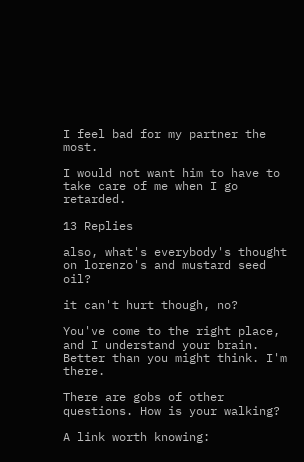I feel bad for my partner the most.

I would not want him to have to take care of me when I go retarded.

13 Replies

also, what's everybody's thought on lorenzo's and mustard seed oil?

it can't hurt though, no?

You've come to the right place, and I understand your brain. Better than you might think. I'm there.

There are gobs of other questions. How is your walking?

A link worth knowing: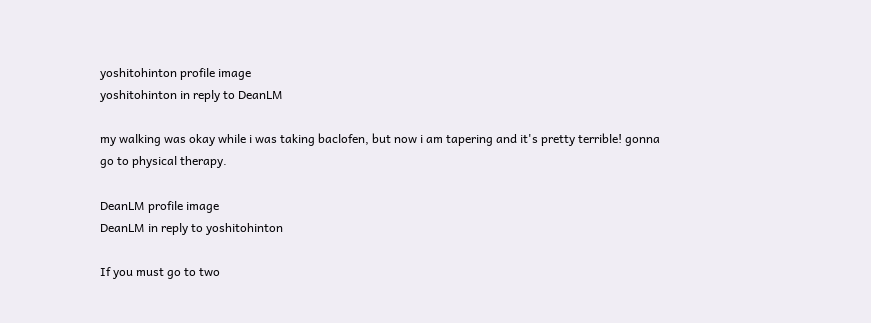yoshitohinton profile image
yoshitohinton in reply to DeanLM

my walking was okay while i was taking baclofen, but now i am tapering and it's pretty terrible! gonna go to physical therapy.

DeanLM profile image
DeanLM in reply to yoshitohinton

If you must go to two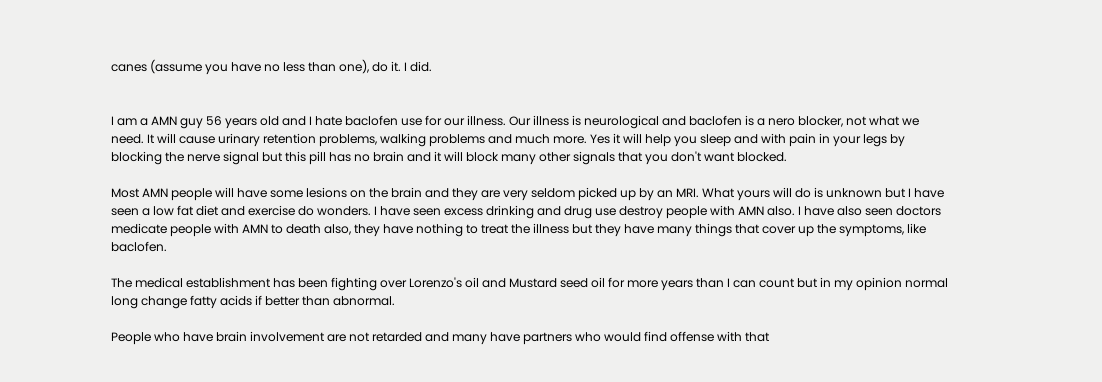canes (assume you have no less than one), do it. I did.


I am a AMN guy 56 years old and I hate baclofen use for our illness. Our illness is neurological and baclofen is a nero blocker, not what we need. It will cause urinary retention problems, walking problems and much more. Yes it will help you sleep and with pain in your legs by blocking the nerve signal but this pill has no brain and it will block many other signals that you don't want blocked.

Most AMN people will have some lesions on the brain and they are very seldom picked up by an MRI. What yours will do is unknown but I have seen a low fat diet and exercise do wonders. I have seen excess drinking and drug use destroy people with AMN also. I have also seen doctors medicate people with AMN to death also, they have nothing to treat the illness but they have many things that cover up the symptoms, like baclofen.

The medical establishment has been fighting over Lorenzo's oil and Mustard seed oil for more years than I can count but in my opinion normal long change fatty acids if better than abnormal.

People who have brain involvement are not retarded and many have partners who would find offense with that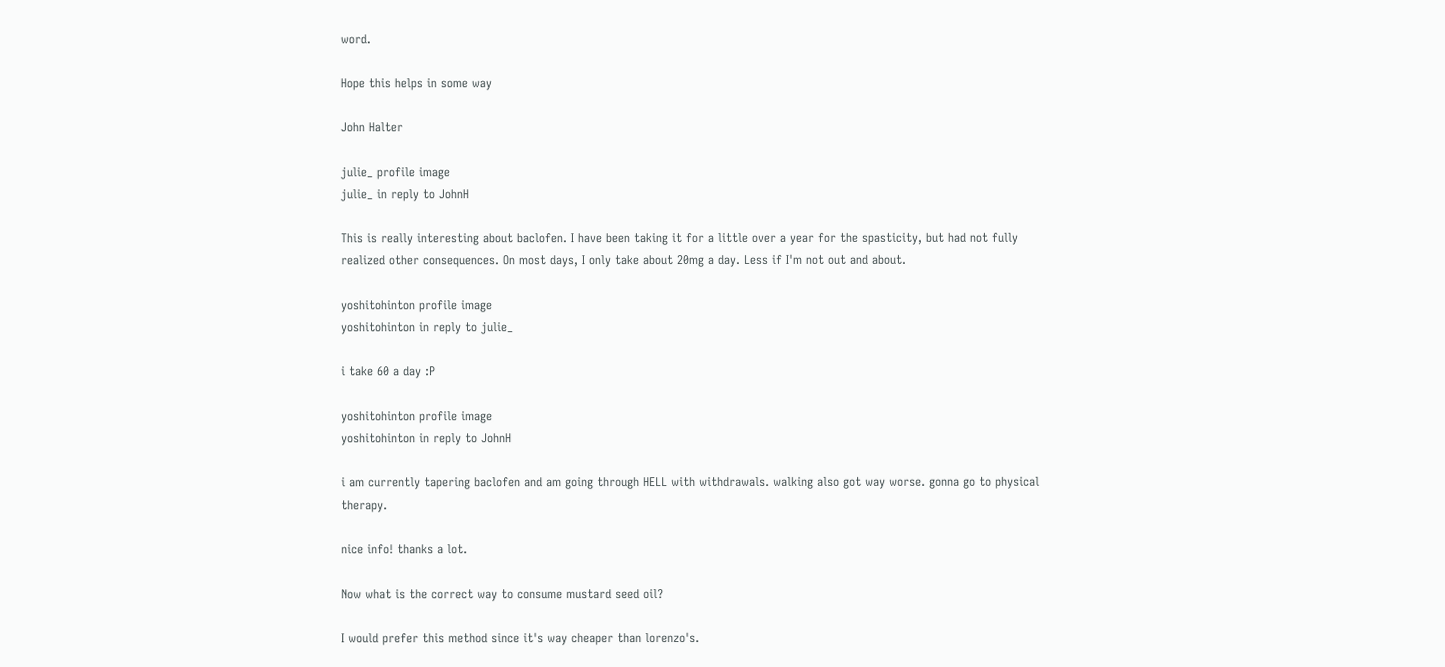word.

Hope this helps in some way

John Halter

julie_ profile image
julie_ in reply to JohnH

This is really interesting about baclofen. I have been taking it for a little over a year for the spasticity, but had not fully realized other consequences. On most days, I only take about 20mg a day. Less if I'm not out and about.

yoshitohinton profile image
yoshitohinton in reply to julie_

i take 60 a day :P

yoshitohinton profile image
yoshitohinton in reply to JohnH

i am currently tapering baclofen and am going through HELL with withdrawals. walking also got way worse. gonna go to physical therapy.

nice info! thanks a lot.

Now what is the correct way to consume mustard seed oil?

I would prefer this method since it's way cheaper than lorenzo's.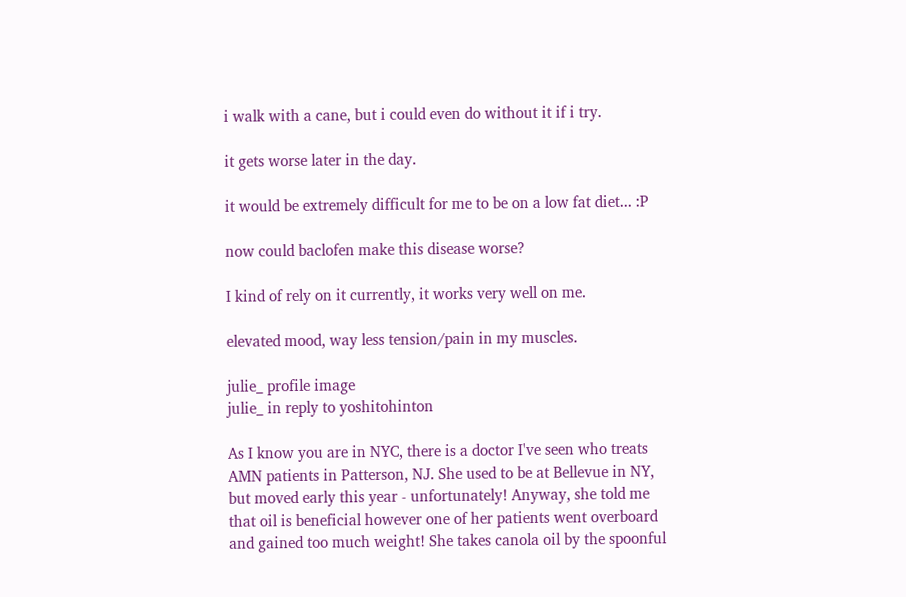i walk with a cane, but i could even do without it if i try.

it gets worse later in the day.

it would be extremely difficult for me to be on a low fat diet... :P

now could baclofen make this disease worse?

I kind of rely on it currently, it works very well on me.

elevated mood, way less tension/pain in my muscles.

julie_ profile image
julie_ in reply to yoshitohinton

As I know you are in NYC, there is a doctor I've seen who treats AMN patients in Patterson, NJ. She used to be at Bellevue in NY, but moved early this year - unfortunately! Anyway, she told me that oil is beneficial however one of her patients went overboard and gained too much weight! She takes canola oil by the spoonful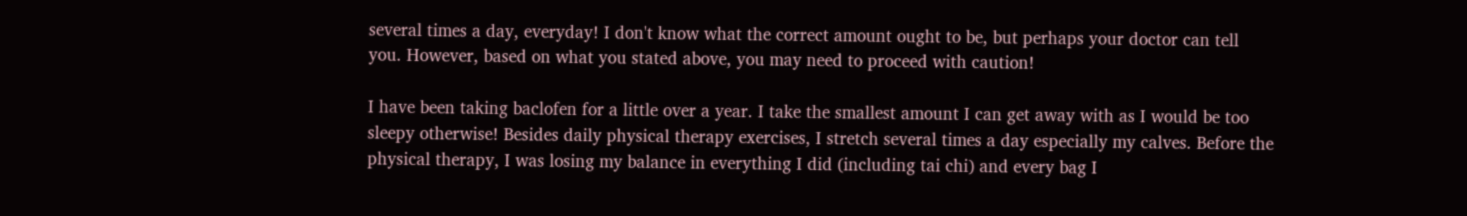several times a day, everyday! I don't know what the correct amount ought to be, but perhaps your doctor can tell you. However, based on what you stated above, you may need to proceed with caution!

I have been taking baclofen for a little over a year. I take the smallest amount I can get away with as I would be too sleepy otherwise! Besides daily physical therapy exercises, I stretch several times a day especially my calves. Before the physical therapy, I was losing my balance in everything I did (including tai chi) and every bag I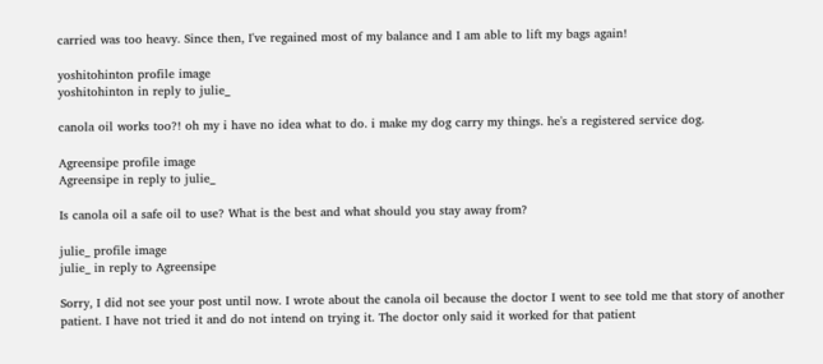carried was too heavy. Since then, I've regained most of my balance and I am able to lift my bags again!

yoshitohinton profile image
yoshitohinton in reply to julie_

canola oil works too?! oh my i have no idea what to do. i make my dog carry my things. he's a registered service dog.

Agreensipe profile image
Agreensipe in reply to julie_

Is canola oil a safe oil to use? What is the best and what should you stay away from?

julie_ profile image
julie_ in reply to Agreensipe

Sorry, I did not see your post until now. I wrote about the canola oil because the doctor I went to see told me that story of another patient. I have not tried it and do not intend on trying it. The doctor only said it worked for that patient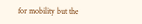for mobility but the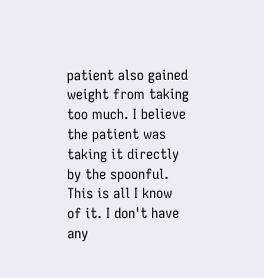patient also gained weight from taking too much. I believe the patient was taking it directly by the spoonful. This is all I know of it. I don't have any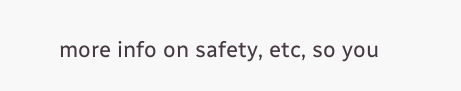more info on safety, etc, so you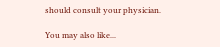should consult your physician.

You may also like...